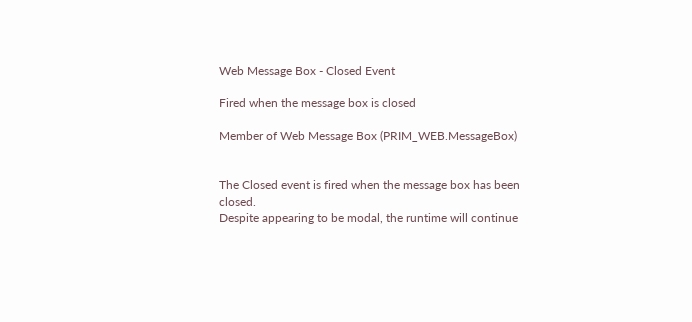Web Message Box - Closed Event

Fired when the message box is closed

Member of Web Message Box (PRIM_WEB.MessageBox)


The Closed event is fired when the message box has been closed.
Despite appearing to be modal, the runtime will continue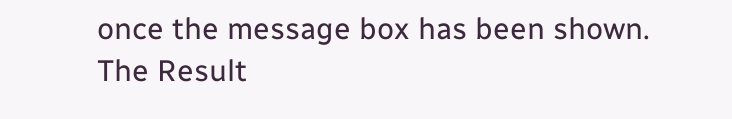once the message box has been shown. The Result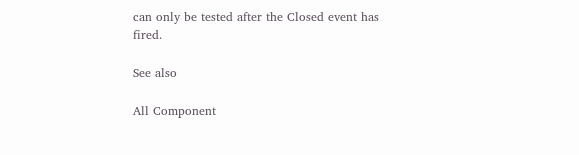can only be tested after the Closed event has fired.

See also

All Component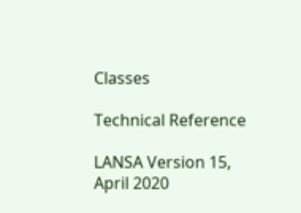Classes

Technical Reference

LANSA Version 15, April 2020